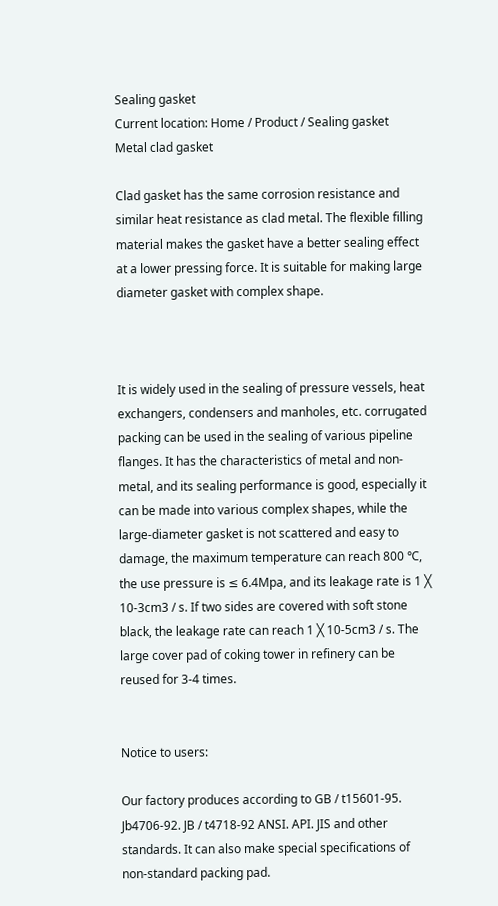Sealing gasket
Current location: Home / Product / Sealing gasket
Metal clad gasket

Clad gasket has the same corrosion resistance and similar heat resistance as clad metal. The flexible filling material makes the gasket have a better sealing effect at a lower pressing force. It is suitable for making large diameter gasket with complex shape.



It is widely used in the sealing of pressure vessels, heat exchangers, condensers and manholes, etc. corrugated packing can be used in the sealing of various pipeline flanges. It has the characteristics of metal and non-metal, and its sealing performance is good, especially it can be made into various complex shapes, while the large-diameter gasket is not scattered and easy to damage, the maximum temperature can reach 800 ℃, the use pressure is ≤ 6.4Mpa, and its leakage rate is 1 ╳ 10-3cm3 / s. If two sides are covered with soft stone black, the leakage rate can reach 1 ╳ 10-5cm3 / s. The large cover pad of coking tower in refinery can be reused for 3-4 times.


Notice to users:

Our factory produces according to GB / t15601-95. Jb4706-92. JB / t4718-92 ANSI. API. JIS and other standards. It can also make special specifications of non-standard packing pad.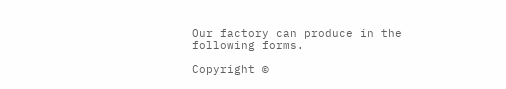Our factory can produce in the following forms.

Copyright ©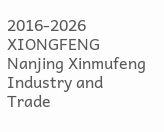2016-2026 XIONGFENG     Nanjing Xinmufeng Industry and Trade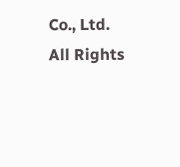Co., Ltd.       All Rights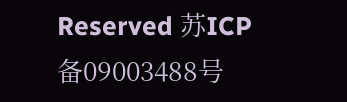Reserved 苏ICP备09003488号